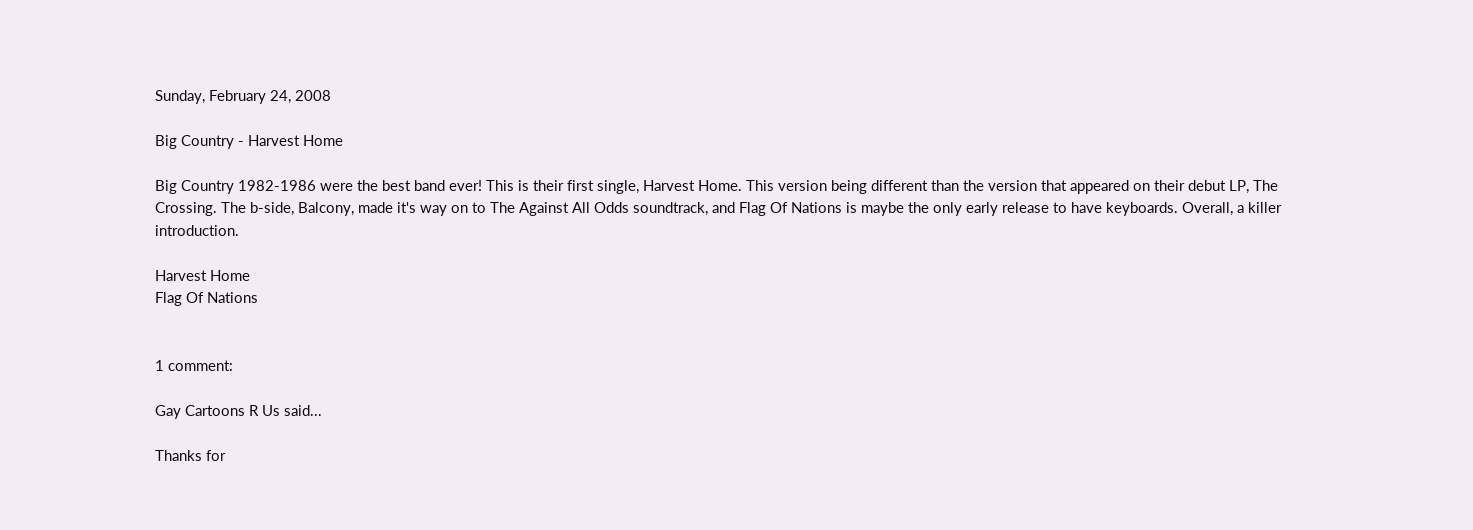Sunday, February 24, 2008

Big Country - Harvest Home

Big Country 1982-1986 were the best band ever! This is their first single, Harvest Home. This version being different than the version that appeared on their debut LP, The Crossing. The b-side, Balcony, made it's way on to The Against All Odds soundtrack, and Flag Of Nations is maybe the only early release to have keyboards. Overall, a killer introduction.

Harvest Home
Flag Of Nations


1 comment:

Gay Cartoons R Us said...

Thanks for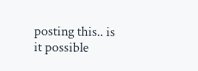posting this.. is it possible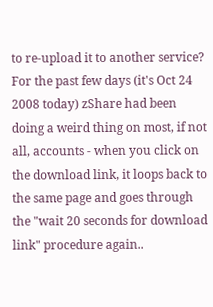to re-upload it to another service? For the past few days (it's Oct 24 2008 today) zShare had been doing a weird thing on most, if not all, accounts - when you click on the download link, it loops back to the same page and goes through the "wait 20 seconds for download link" procedure again..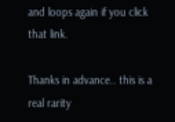and loops again if you click that link.

Thanks in advance.. this is a real rarity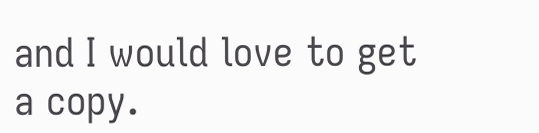and I would love to get a copy.